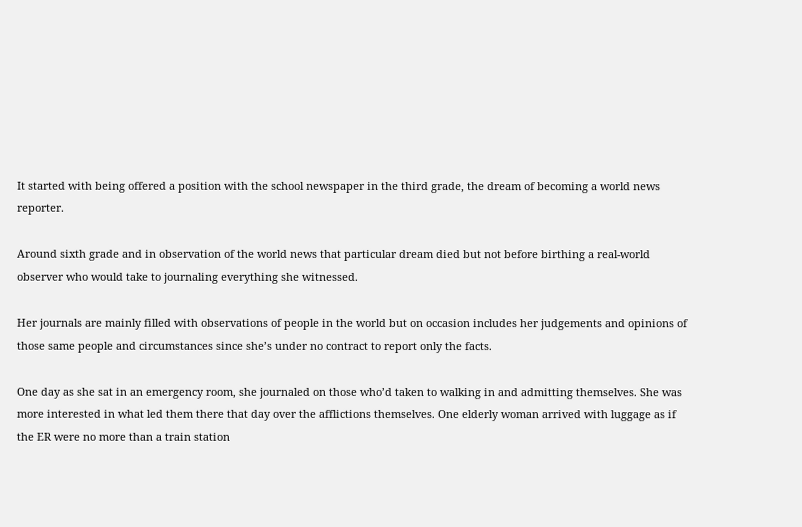It started with being offered a position with the school newspaper in the third grade, the dream of becoming a world news reporter.

Around sixth grade and in observation of the world news that particular dream died but not before birthing a real-world observer who would take to journaling everything she witnessed.

Her journals are mainly filled with observations of people in the world but on occasion includes her judgements and opinions of those same people and circumstances since she’s under no contract to report only the facts.

One day as she sat in an emergency room, she journaled on those who’d taken to walking in and admitting themselves. She was more interested in what led them there that day over the afflictions themselves. One elderly woman arrived with luggage as if the ER were no more than a train station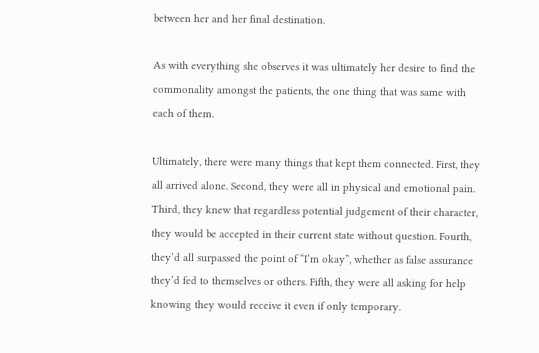between her and her final destination.

As with everything she observes it was ultimately her desire to find the commonality amongst the patients, the one thing that was same with each of them.

Ultimately, there were many things that kept them connected. First, they all arrived alone. Second, they were all in physical and emotional pain. Third, they knew that regardless potential judgement of their character, they would be accepted in their current state without question. Fourth, they’d all surpassed the point of “I’m okay”, whether as false assurance they’d fed to themselves or others. Fifth, they were all asking for help knowing they would receive it even if only temporary.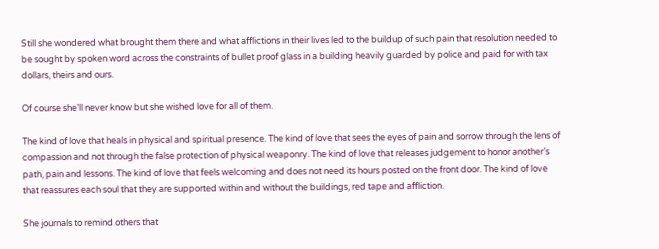Still she wondered what brought them there and what afflictions in their lives led to the buildup of such pain that resolution needed to be sought by spoken word across the constraints of bullet proof glass in a building heavily guarded by police and paid for with tax dollars, theirs and ours.

Of course she’ll never know but she wished love for all of them.

The kind of love that heals in physical and spiritual presence. The kind of love that sees the eyes of pain and sorrow through the lens of compassion and not through the false protection of physical weaponry. The kind of love that releases judgement to honor another’s path, pain and lessons. The kind of love that feels welcoming and does not need its hours posted on the front door. The kind of love that reassures each soul that they are supported within and without the buildings, red tape and affliction.

She journals to remind others that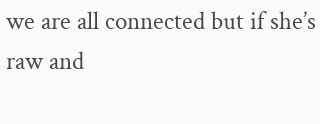we are all connected but if she’s raw and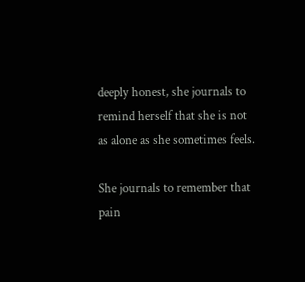deeply honest, she journals to remind herself that she is not as alone as she sometimes feels.

She journals to remember that pain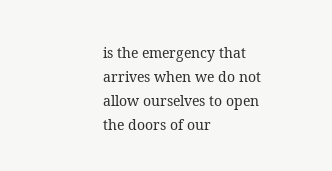is the emergency that arrives when we do not allow ourselves to open the doors of our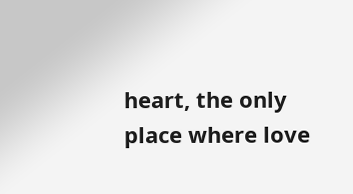heart, the only place where love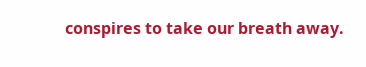conspires to take our breath away.